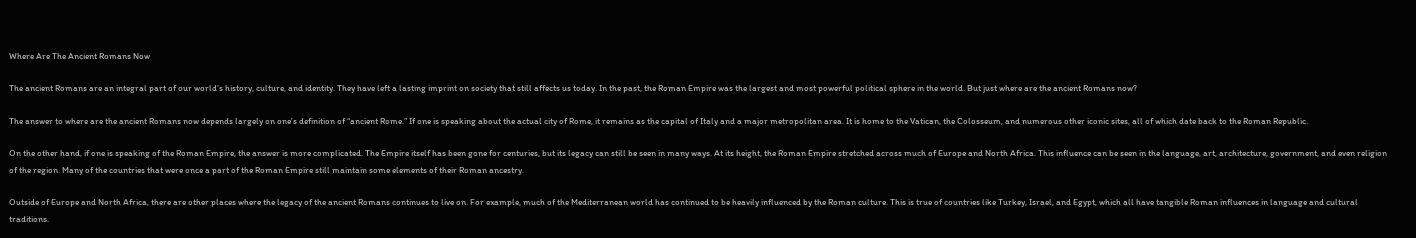Where Are The Ancient Romans Now

The ancient Romans are an integral part of our world’s history, culture, and identity. They have left a lasting imprint on society that still affects us today. In the past, the Roman Empire was the largest and most powerful political sphere in the world. But just where are the ancient Romans now?

The answer to where are the ancient Romans now depends largely on one’s definition of “ancient Rome.” If one is speaking about the actual city of Rome, it remains as the capital of Italy and a major metropolitan area. It is home to the Vatican, the Colosseum, and numerous other iconic sites, all of which date back to the Roman Republic.

On the other hand, if one is speaking of the Roman Empire, the answer is more complicated. The Empire itself has been gone for centuries, but its legacy can still be seen in many ways. At its height, the Roman Empire stretched across much of Europe and North Africa. This influence can be seen in the language, art, architecture, government, and even religion of the region. Many of the countries that were once a part of the Roman Empire still maintain some elements of their Roman ancestry.

Outside of Europe and North Africa, there are other places where the legacy of the ancient Romans continues to live on. For example, much of the Mediterranean world has continued to be heavily influenced by the Roman culture. This is true of countries like Turkey, Israel, and Egypt, which all have tangible Roman influences in language and cultural traditions.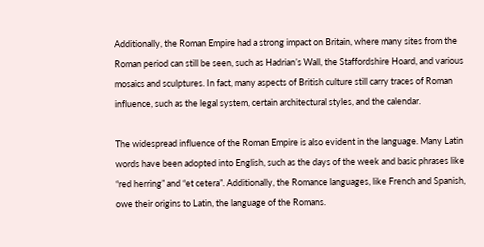Additionally, the Roman Empire had a strong impact on Britain, where many sites from the Roman period can still be seen, such as Hadrian’s Wall, the Staffordshire Hoard, and various mosaics and sculptures. In fact, many aspects of British culture still carry traces of Roman influence, such as the legal system, certain architectural styles, and the calendar.

The widespread influence of the Roman Empire is also evident in the language. Many Latin words have been adopted into English, such as the days of the week and basic phrases like “red herring” and “et cetera”. Additionally, the Romance languages, like French and Spanish, owe their origins to Latin, the language of the Romans.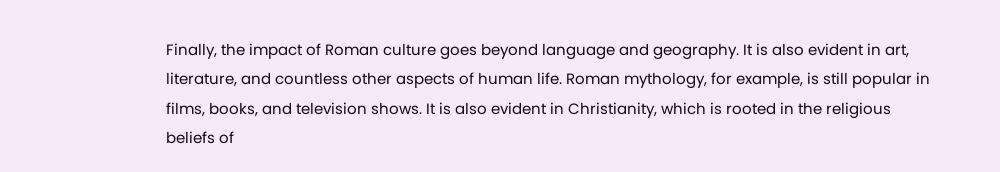Finally, the impact of Roman culture goes beyond language and geography. It is also evident in art, literature, and countless other aspects of human life. Roman mythology, for example, is still popular in films, books, and television shows. It is also evident in Christianity, which is rooted in the religious beliefs of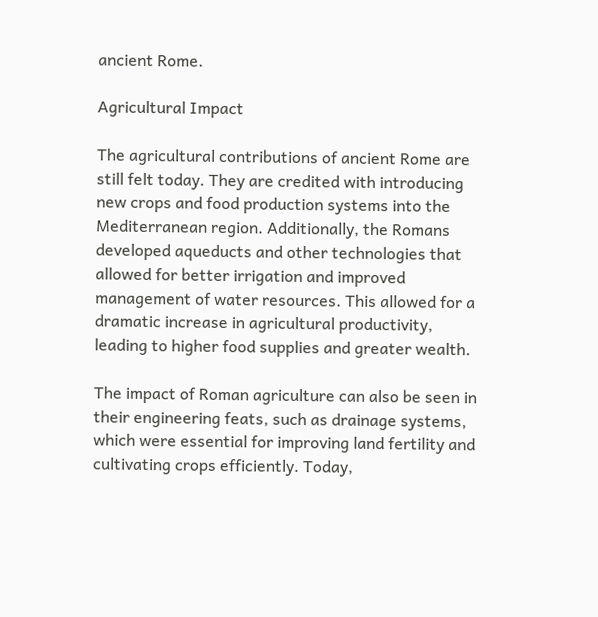ancient Rome.

Agricultural Impact

The agricultural contributions of ancient Rome are still felt today. They are credited with introducing new crops and food production systems into the Mediterranean region. Additionally, the Romans developed aqueducts and other technologies that allowed for better irrigation and improved management of water resources. This allowed for a dramatic increase in agricultural productivity, leading to higher food supplies and greater wealth.

The impact of Roman agriculture can also be seen in their engineering feats, such as drainage systems, which were essential for improving land fertility and cultivating crops efficiently. Today,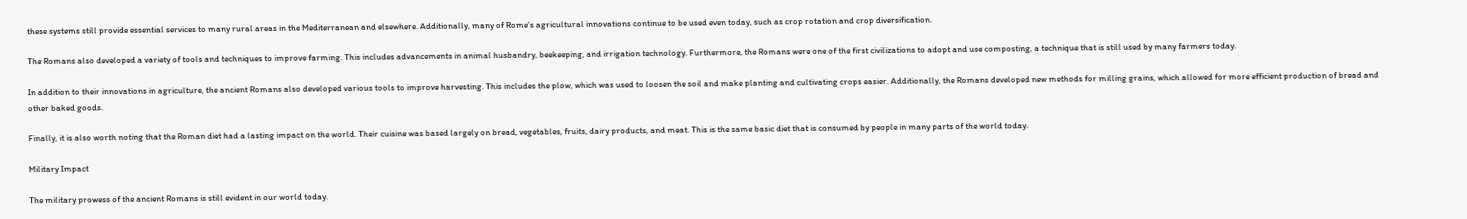these systems still provide essential services to many rural areas in the Mediterranean and elsewhere. Additionally, many of Rome’s agricultural innovations continue to be used even today, such as crop rotation and crop diversification.

The Romans also developed a variety of tools and techniques to improve farming. This includes advancements in animal husbandry, beekeeping, and irrigation technology. Furthermore, the Romans were one of the first civilizations to adopt and use composting, a technique that is still used by many farmers today.

In addition to their innovations in agriculture, the ancient Romans also developed various tools to improve harvesting. This includes the plow, which was used to loosen the soil and make planting and cultivating crops easier. Additionally, the Romans developed new methods for milling grains, which allowed for more efficient production of bread and other baked goods.

Finally, it is also worth noting that the Roman diet had a lasting impact on the world. Their cuisine was based largely on bread, vegetables, fruits, dairy products, and meat. This is the same basic diet that is consumed by people in many parts of the world today.

Military Impact

The military prowess of the ancient Romans is still evident in our world today.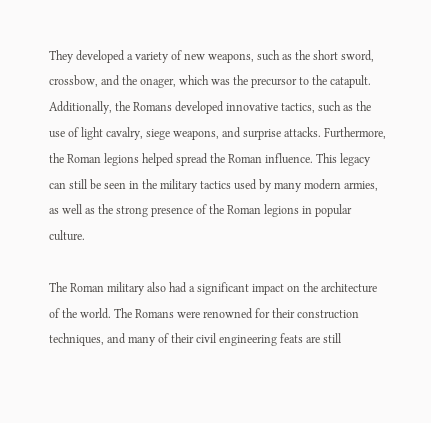They developed a variety of new weapons, such as the short sword, crossbow, and the onager, which was the precursor to the catapult. Additionally, the Romans developed innovative tactics, such as the use of light cavalry, siege weapons, and surprise attacks. Furthermore, the Roman legions helped spread the Roman influence. This legacy can still be seen in the military tactics used by many modern armies, as well as the strong presence of the Roman legions in popular culture.

The Roman military also had a significant impact on the architecture of the world. The Romans were renowned for their construction techniques, and many of their civil engineering feats are still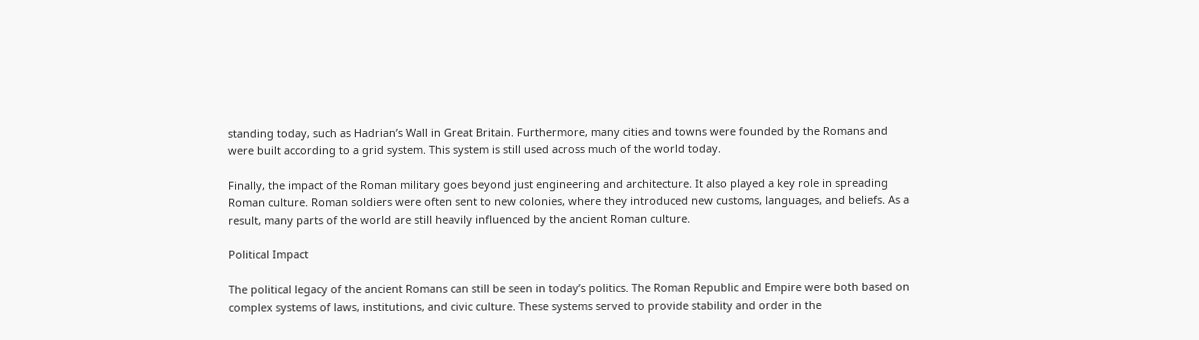standing today, such as Hadrian’s Wall in Great Britain. Furthermore, many cities and towns were founded by the Romans and were built according to a grid system. This system is still used across much of the world today.

Finally, the impact of the Roman military goes beyond just engineering and architecture. It also played a key role in spreading Roman culture. Roman soldiers were often sent to new colonies, where they introduced new customs, languages, and beliefs. As a result, many parts of the world are still heavily influenced by the ancient Roman culture.

Political Impact

The political legacy of the ancient Romans can still be seen in today’s politics. The Roman Republic and Empire were both based on complex systems of laws, institutions, and civic culture. These systems served to provide stability and order in the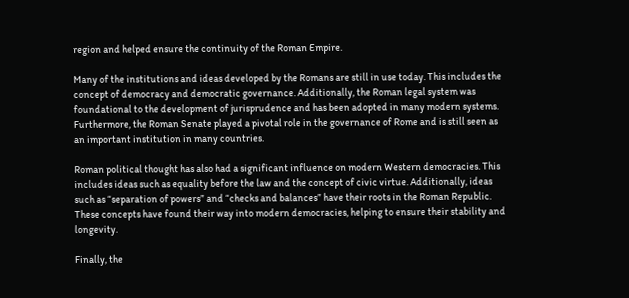region and helped ensure the continuity of the Roman Empire.

Many of the institutions and ideas developed by the Romans are still in use today. This includes the concept of democracy and democratic governance. Additionally, the Roman legal system was foundational to the development of jurisprudence and has been adopted in many modern systems. Furthermore, the Roman Senate played a pivotal role in the governance of Rome and is still seen as an important institution in many countries.

Roman political thought has also had a significant influence on modern Western democracies. This includes ideas such as equality before the law and the concept of civic virtue. Additionally, ideas such as “separation of powers” and “checks and balances” have their roots in the Roman Republic. These concepts have found their way into modern democracies, helping to ensure their stability and longevity.

Finally, the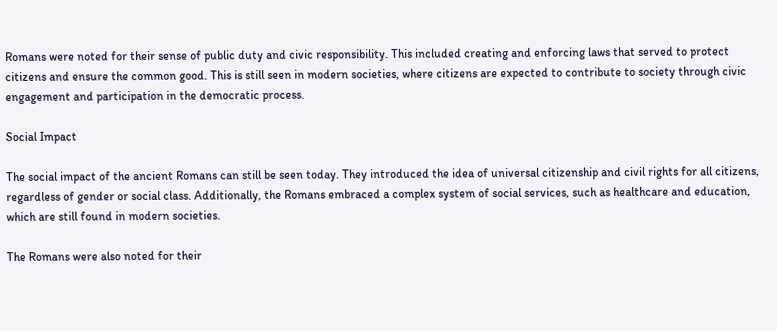Romans were noted for their sense of public duty and civic responsibility. This included creating and enforcing laws that served to protect citizens and ensure the common good. This is still seen in modern societies, where citizens are expected to contribute to society through civic engagement and participation in the democratic process.

Social Impact

The social impact of the ancient Romans can still be seen today. They introduced the idea of universal citizenship and civil rights for all citizens, regardless of gender or social class. Additionally, the Romans embraced a complex system of social services, such as healthcare and education, which are still found in modern societies.

The Romans were also noted for their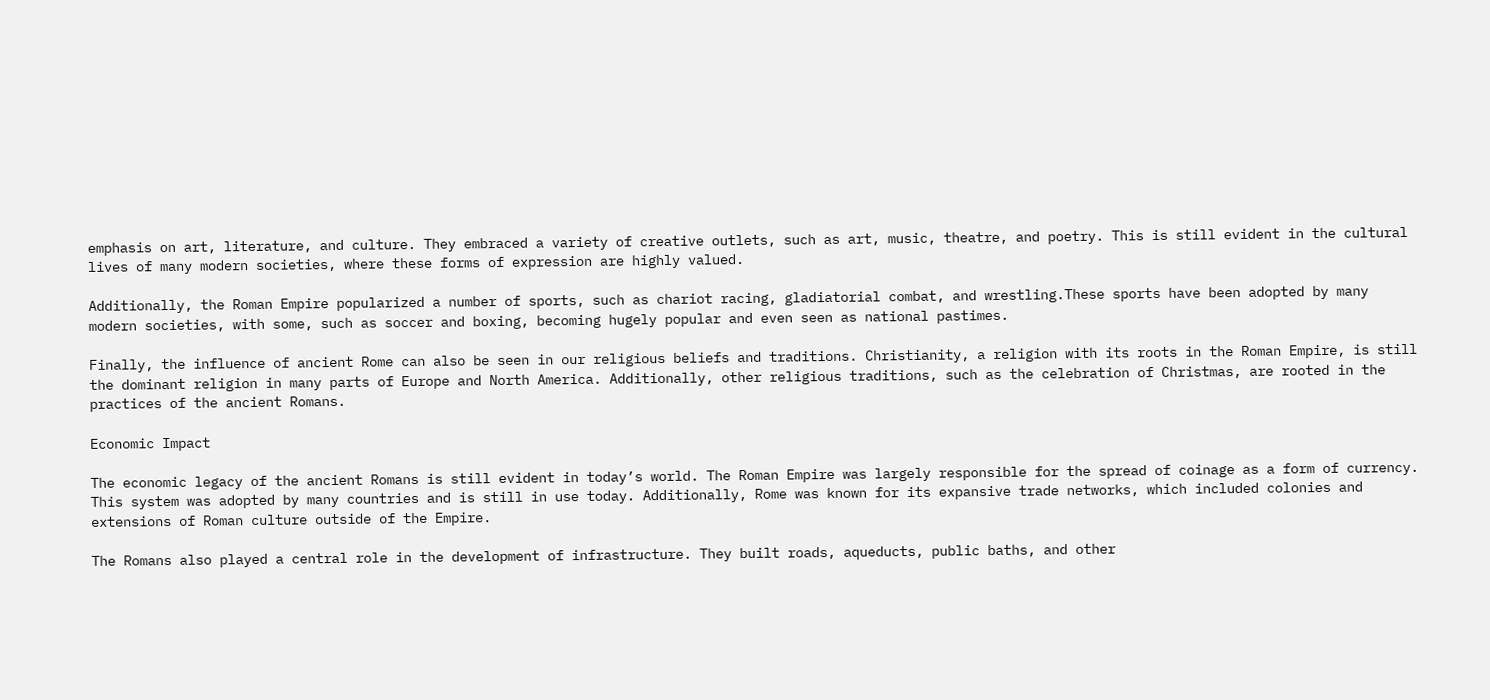emphasis on art, literature, and culture. They embraced a variety of creative outlets, such as art, music, theatre, and poetry. This is still evident in the cultural lives of many modern societies, where these forms of expression are highly valued.

Additionally, the Roman Empire popularized a number of sports, such as chariot racing, gladiatorial combat, and wrestling.These sports have been adopted by many modern societies, with some, such as soccer and boxing, becoming hugely popular and even seen as national pastimes.

Finally, the influence of ancient Rome can also be seen in our religious beliefs and traditions. Christianity, a religion with its roots in the Roman Empire, is still the dominant religion in many parts of Europe and North America. Additionally, other religious traditions, such as the celebration of Christmas, are rooted in the practices of the ancient Romans.

Economic Impact

The economic legacy of the ancient Romans is still evident in today’s world. The Roman Empire was largely responsible for the spread of coinage as a form of currency. This system was adopted by many countries and is still in use today. Additionally, Rome was known for its expansive trade networks, which included colonies and extensions of Roman culture outside of the Empire.

The Romans also played a central role in the development of infrastructure. They built roads, aqueducts, public baths, and other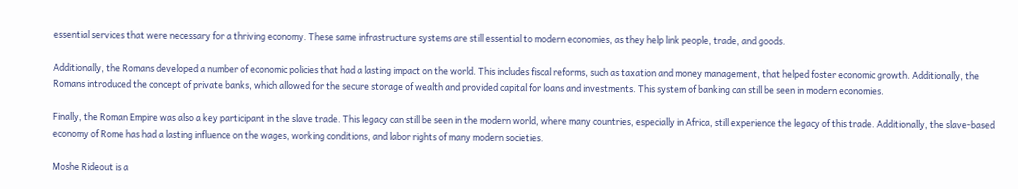essential services that were necessary for a thriving economy. These same infrastructure systems are still essential to modern economies, as they help link people, trade, and goods.

Additionally, the Romans developed a number of economic policies that had a lasting impact on the world. This includes fiscal reforms, such as taxation and money management, that helped foster economic growth. Additionally, the Romans introduced the concept of private banks, which allowed for the secure storage of wealth and provided capital for loans and investments. This system of banking can still be seen in modern economies.

Finally, the Roman Empire was also a key participant in the slave trade. This legacy can still be seen in the modern world, where many countries, especially in Africa, still experience the legacy of this trade. Additionally, the slave-based economy of Rome has had a lasting influence on the wages, working conditions, and labor rights of many modern societies.

Moshe Rideout is a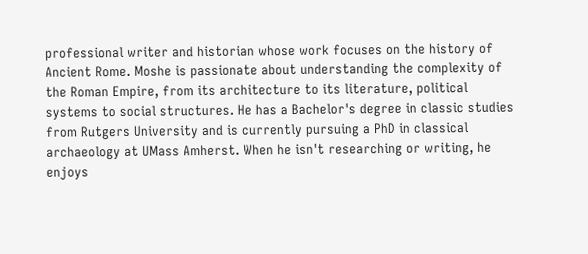professional writer and historian whose work focuses on the history of Ancient Rome. Moshe is passionate about understanding the complexity of the Roman Empire, from its architecture to its literature, political systems to social structures. He has a Bachelor's degree in classic studies from Rutgers University and is currently pursuing a PhD in classical archaeology at UMass Amherst. When he isn't researching or writing, he enjoys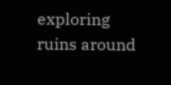exploring ruins around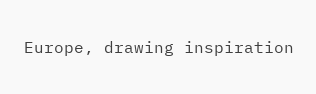Europe, drawing inspiration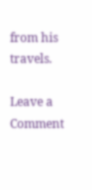from his travels.

Leave a Comment